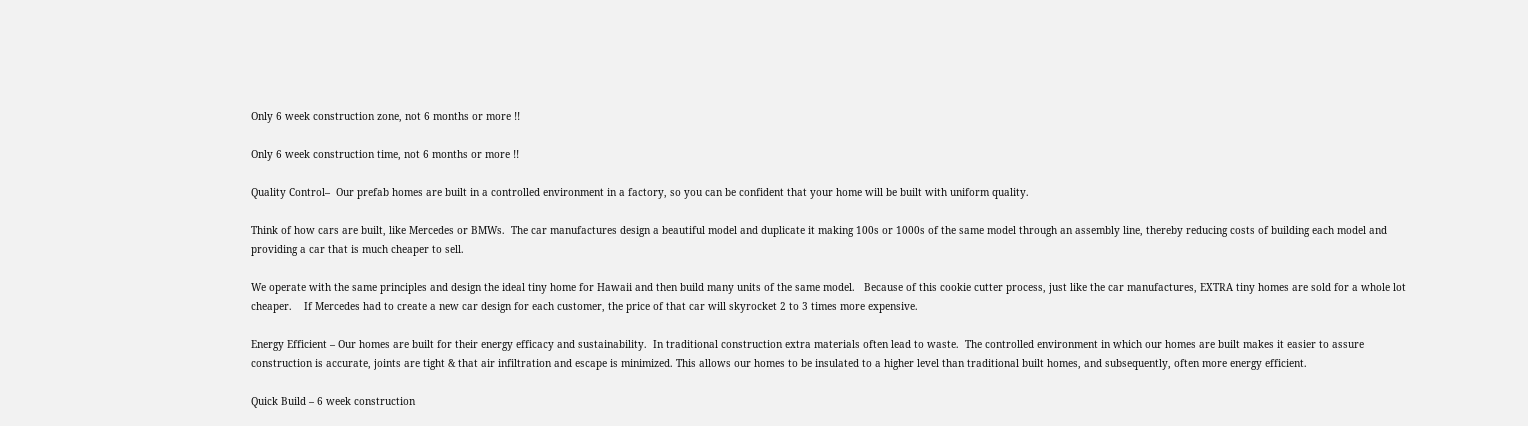Only 6 week construction zone, not 6 months or more !!

Only 6 week construction time, not 6 months or more !!

Quality Control–  Our prefab homes are built in a controlled environment in a factory, so you can be confident that your home will be built with uniform quality.

Think of how cars are built, like Mercedes or BMWs.  The car manufactures design a beautiful model and duplicate it making 100s or 1000s of the same model through an assembly line, thereby reducing costs of building each model and providing a car that is much cheaper to sell.

We operate with the same principles and design the ideal tiny home for Hawaii and then build many units of the same model.   Because of this cookie cutter process, just like the car manufactures, EXTRA tiny homes are sold for a whole lot cheaper.    If Mercedes had to create a new car design for each customer, the price of that car will skyrocket 2 to 3 times more expensive.

Energy Efficient – Our homes are built for their energy efficacy and sustainability.  In traditional construction extra materials often lead to waste.  The controlled environment in which our homes are built makes it easier to assure construction is accurate, joints are tight & that air infiltration and escape is minimized. This allows our homes to be insulated to a higher level than traditional built homes, and subsequently, often more energy efficient.

Quick Build – 6 week construction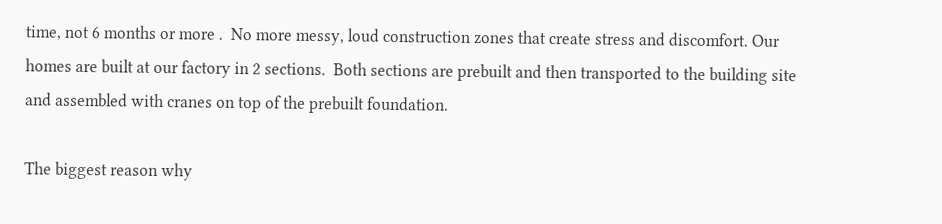time, not 6 months or more .  No more messy, loud construction zones that create stress and discomfort. Our homes are built at our factory in 2 sections.  Both sections are prebuilt and then transported to the building site and assembled with cranes on top of the prebuilt foundation.

The biggest reason why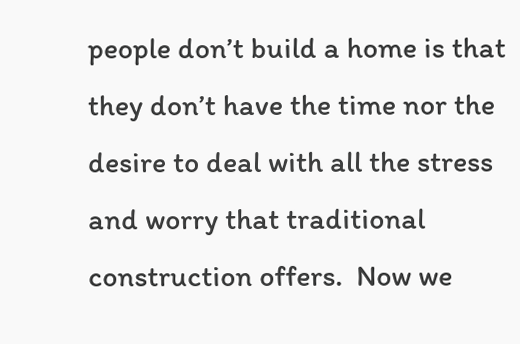people don’t build a home is that they don’t have the time nor the desire to deal with all the stress and worry that traditional construction offers.  Now we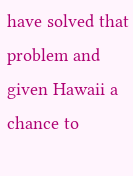have solved that problem and given Hawaii a chance to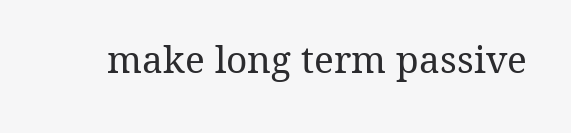make long term passive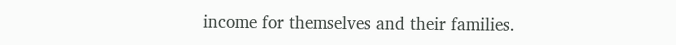income for themselves and their families.